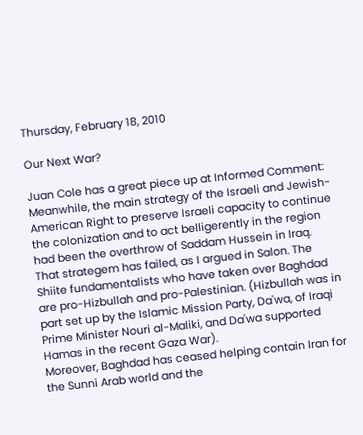Thursday, February 18, 2010

Our Next War?

Juan Cole has a great piece up at Informed Comment:
Meanwhile, the main strategy of the Israeli and Jewish-American Right to preserve Israeli capacity to continue the colonization and to act belligerently in the region had been the overthrow of Saddam Hussein in Iraq. That strategem has failed, as I argued in Salon. The Shiite fundamentalists who have taken over Baghdad are pro-Hizbullah and pro-Palestinian. (Hizbullah was in part set up by the Islamic Mission Party, Da'wa, of Iraqi Prime Minister Nouri al-Maliki, and Da'wa supported Hamas in the recent Gaza War).
Moreover, Baghdad has ceased helping contain Iran for the Sunni Arab world and the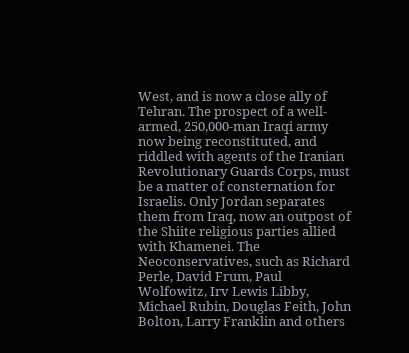West, and is now a close ally of Tehran. The prospect of a well-armed, 250,000-man Iraqi army now being reconstituted, and riddled with agents of the Iranian Revolutionary Guards Corps, must be a matter of consternation for Israelis. Only Jordan separates them from Iraq, now an outpost of the Shiite religious parties allied with Khamenei. The Neoconservatives, such as Richard Perle, David Frum, Paul Wolfowitz, Irv Lewis Libby, Michael Rubin, Douglas Feith, John Bolton, Larry Franklin and others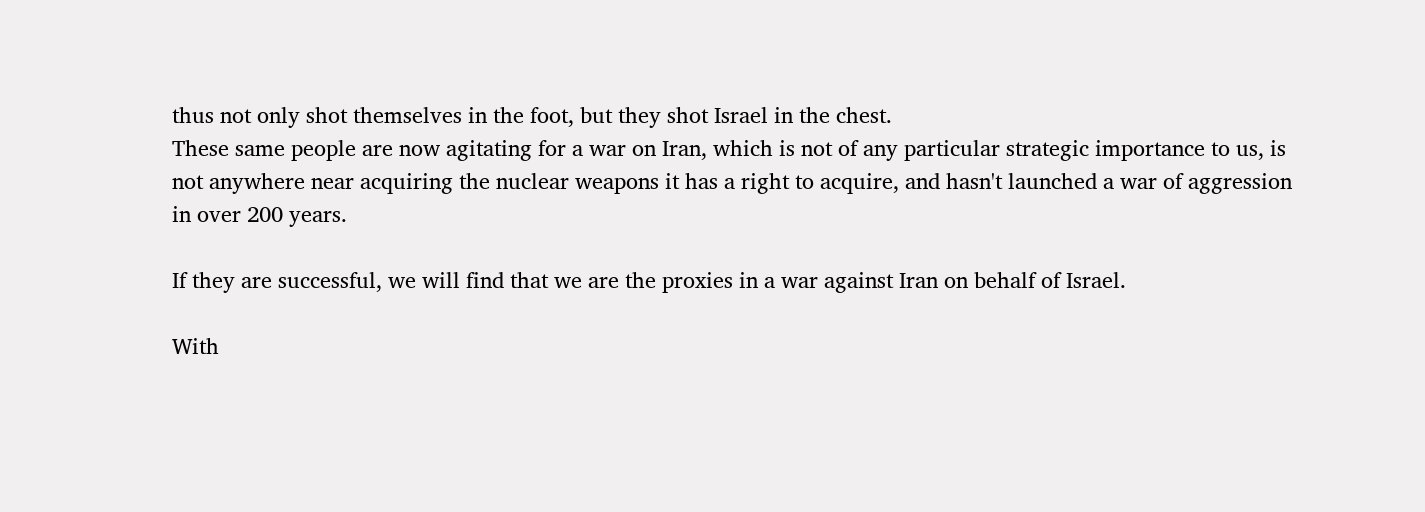thus not only shot themselves in the foot, but they shot Israel in the chest.
These same people are now agitating for a war on Iran, which is not of any particular strategic importance to us, is not anywhere near acquiring the nuclear weapons it has a right to acquire, and hasn't launched a war of aggression in over 200 years.

If they are successful, we will find that we are the proxies in a war against Iran on behalf of Israel.

With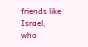friends like Israel, who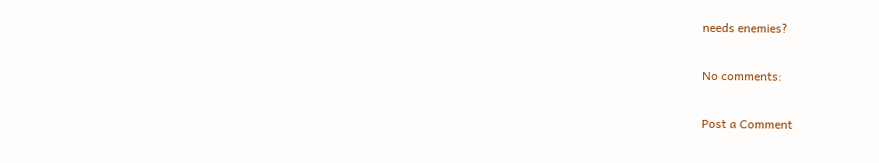needs enemies?

No comments:

Post a Comment